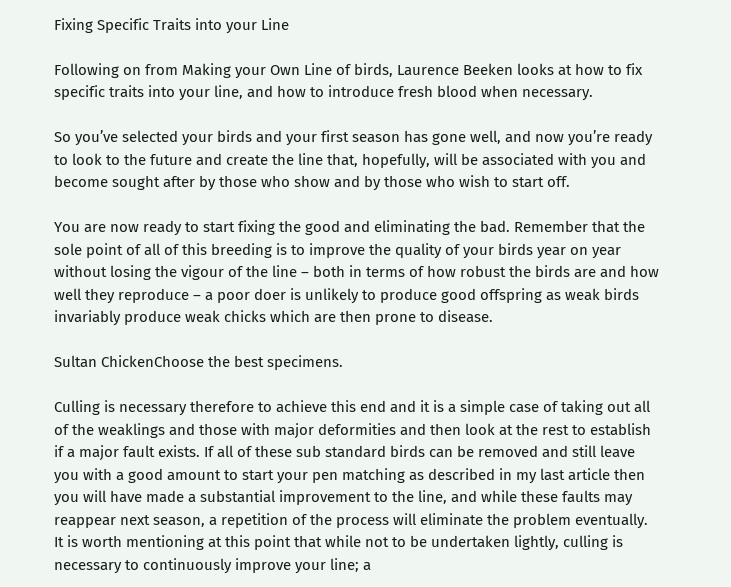Fixing Specific Traits into your Line

Following on from Making your Own Line of birds, Laurence Beeken looks at how to fix specific traits into your line, and how to introduce fresh blood when necessary.

So you’ve selected your birds and your first season has gone well, and now you’re ready to look to the future and create the line that, hopefully, will be associated with you and become sought after by those who show and by those who wish to start off.

You are now ready to start fixing the good and eliminating the bad. Remember that the sole point of all of this breeding is to improve the quality of your birds year on year without losing the vigour of the line – both in terms of how robust the birds are and how well they reproduce – a poor doer is unlikely to produce good offspring as weak birds invariably produce weak chicks which are then prone to disease.

Sultan ChickenChoose the best specimens.

Culling is necessary therefore to achieve this end and it is a simple case of taking out all of the weaklings and those with major deformities and then look at the rest to establish if a major fault exists. If all of these sub standard birds can be removed and still leave you with a good amount to start your pen matching as described in my last article then you will have made a substantial improvement to the line, and while these faults may reappear next season, a repetition of the process will eliminate the problem eventually.
It is worth mentioning at this point that while not to be undertaken lightly, culling is necessary to continuously improve your line; a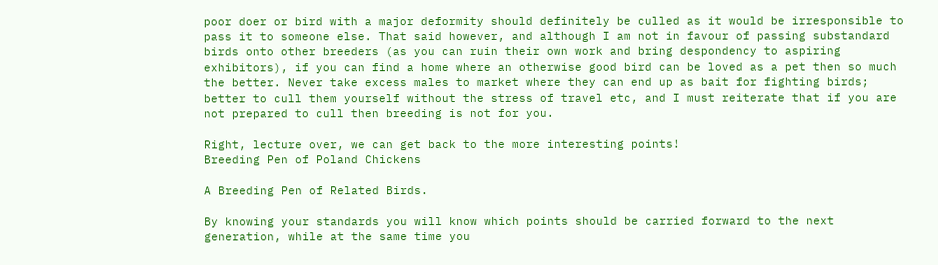poor doer or bird with a major deformity should definitely be culled as it would be irresponsible to pass it to someone else. That said however, and although I am not in favour of passing substandard birds onto other breeders (as you can ruin their own work and bring despondency to aspiring exhibitors), if you can find a home where an otherwise good bird can be loved as a pet then so much the better. Never take excess males to market where they can end up as bait for fighting birds; better to cull them yourself without the stress of travel etc, and I must reiterate that if you are not prepared to cull then breeding is not for you.

Right, lecture over, we can get back to the more interesting points!
Breeding Pen of Poland Chickens

A Breeding Pen of Related Birds.

By knowing your standards you will know which points should be carried forward to the next generation, while at the same time you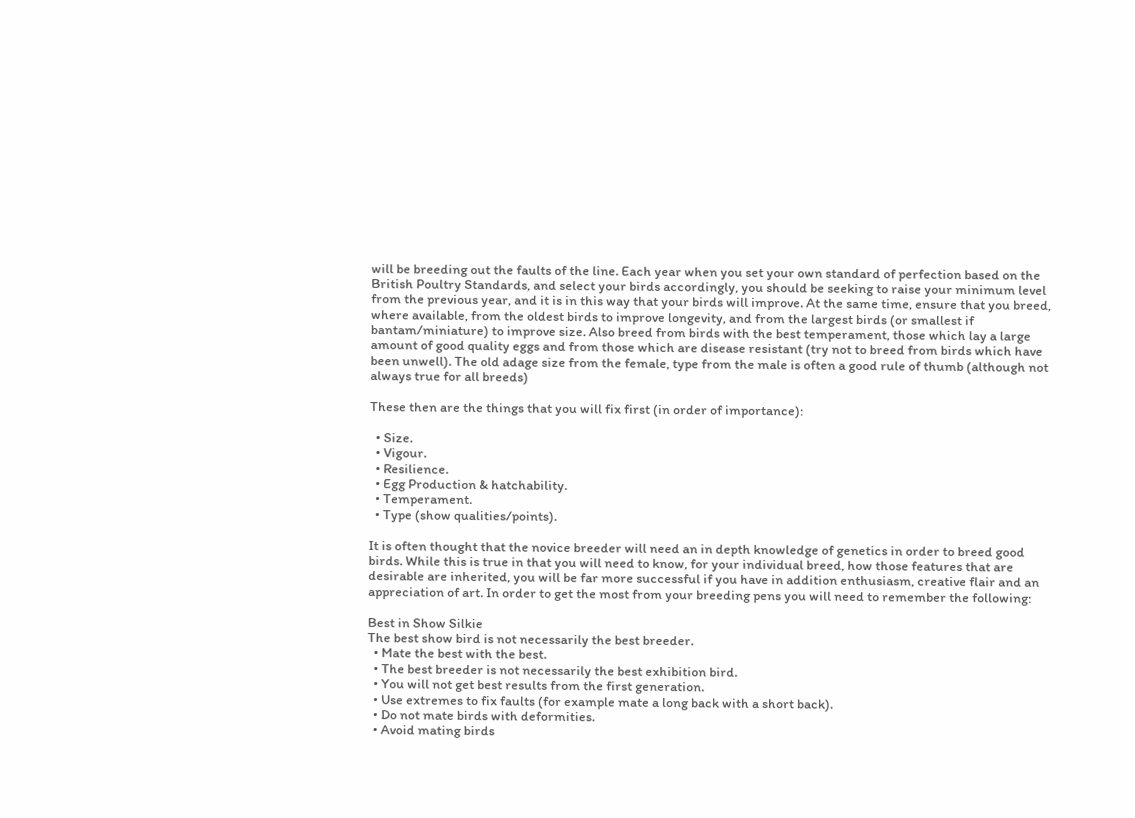will be breeding out the faults of the line. Each year when you set your own standard of perfection based on the British Poultry Standards, and select your birds accordingly, you should be seeking to raise your minimum level from the previous year, and it is in this way that your birds will improve. At the same time, ensure that you breed, where available, from the oldest birds to improve longevity, and from the largest birds (or smallest if bantam/miniature) to improve size. Also breed from birds with the best temperament, those which lay a large amount of good quality eggs and from those which are disease resistant (try not to breed from birds which have been unwell). The old adage size from the female, type from the male is often a good rule of thumb (although not always true for all breeds)

These then are the things that you will fix first (in order of importance):

  • Size.
  • Vigour.
  • Resilience.
  • Egg Production & hatchability.
  • Temperament.
  • Type (show qualities/points).

It is often thought that the novice breeder will need an in depth knowledge of genetics in order to breed good birds. While this is true in that you will need to know, for your individual breed, how those features that are desirable are inherited, you will be far more successful if you have in addition enthusiasm, creative flair and an appreciation of art. In order to get the most from your breeding pens you will need to remember the following:

Best in Show Silkie
The best show bird is not necessarily the best breeder.
  • Mate the best with the best.
  • The best breeder is not necessarily the best exhibition bird.
  • You will not get best results from the first generation.
  • Use extremes to fix faults (for example mate a long back with a short back).
  • Do not mate birds with deformities.
  • Avoid mating birds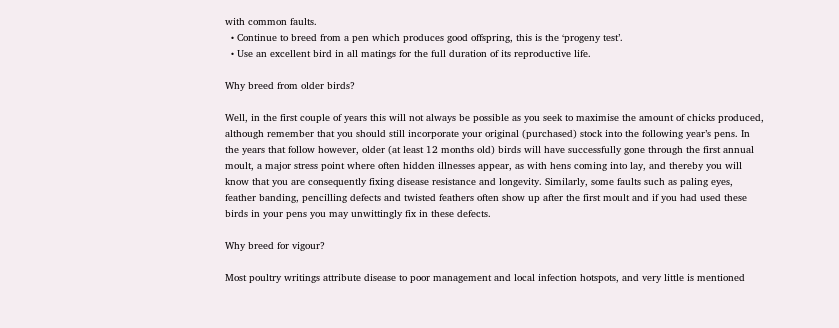with common faults.
  • Continue to breed from a pen which produces good offspring, this is the ‘progeny test’.
  • Use an excellent bird in all matings for the full duration of its reproductive life.

Why breed from older birds?

Well, in the first couple of years this will not always be possible as you seek to maximise the amount of chicks produced, although remember that you should still incorporate your original (purchased) stock into the following year’s pens. In the years that follow however, older (at least 12 months old) birds will have successfully gone through the first annual moult, a major stress point where often hidden illnesses appear, as with hens coming into lay, and thereby you will know that you are consequently fixing disease resistance and longevity. Similarly, some faults such as paling eyes, feather banding, pencilling defects and twisted feathers often show up after the first moult and if you had used these birds in your pens you may unwittingly fix in these defects.

Why breed for vigour?

Most poultry writings attribute disease to poor management and local infection hotspots, and very little is mentioned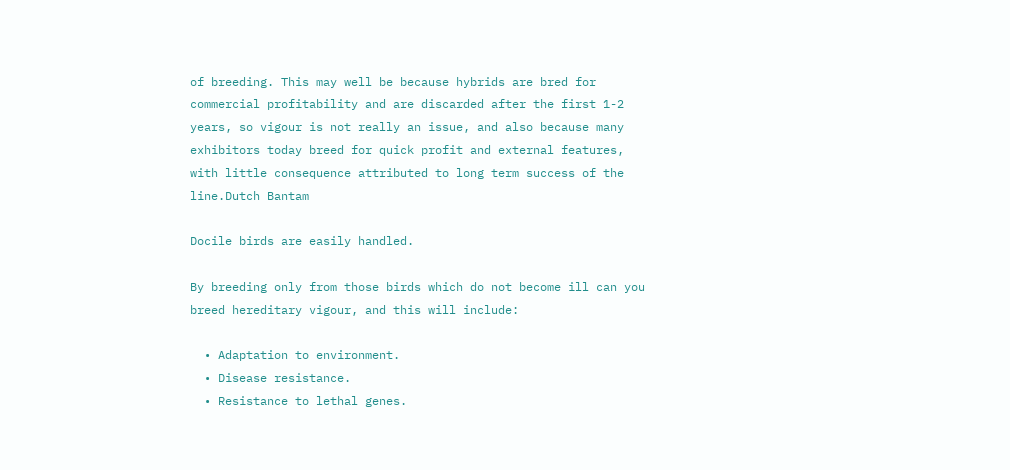of breeding. This may well be because hybrids are bred for commercial profitability and are discarded after the first 1-2 years, so vigour is not really an issue, and also because many exhibitors today breed for quick profit and external features, with little consequence attributed to long term success of the line.Dutch Bantam

Docile birds are easily handled.

By breeding only from those birds which do not become ill can you breed hereditary vigour, and this will include:

  • Adaptation to environment.
  • Disease resistance.
  • Resistance to lethal genes.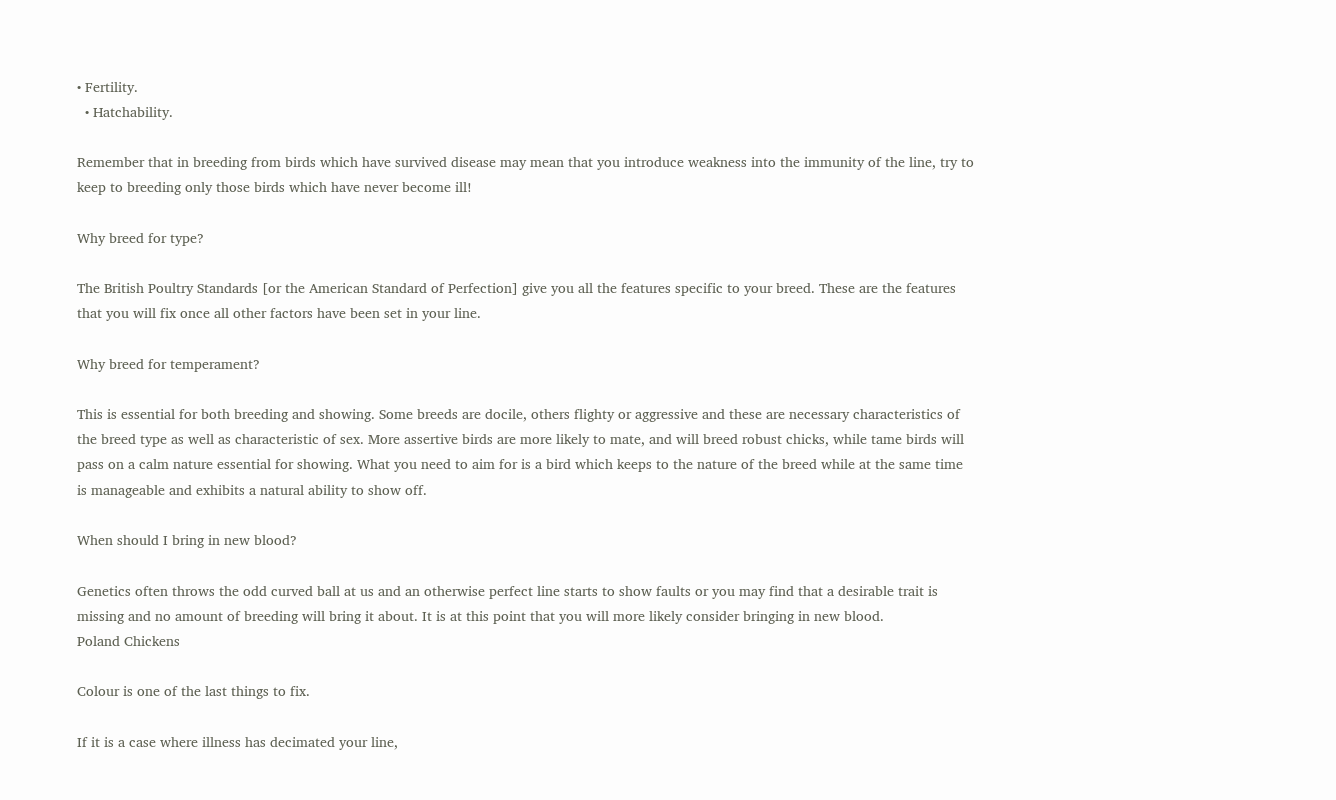• Fertility.
  • Hatchability.

Remember that in breeding from birds which have survived disease may mean that you introduce weakness into the immunity of the line, try to keep to breeding only those birds which have never become ill!

Why breed for type?

The British Poultry Standards [or the American Standard of Perfection] give you all the features specific to your breed. These are the features that you will fix once all other factors have been set in your line.

Why breed for temperament?

This is essential for both breeding and showing. Some breeds are docile, others flighty or aggressive and these are necessary characteristics of the breed type as well as characteristic of sex. More assertive birds are more likely to mate, and will breed robust chicks, while tame birds will pass on a calm nature essential for showing. What you need to aim for is a bird which keeps to the nature of the breed while at the same time is manageable and exhibits a natural ability to show off.

When should I bring in new blood?

Genetics often throws the odd curved ball at us and an otherwise perfect line starts to show faults or you may find that a desirable trait is missing and no amount of breeding will bring it about. It is at this point that you will more likely consider bringing in new blood.
Poland Chickens

Colour is one of the last things to fix.

If it is a case where illness has decimated your line,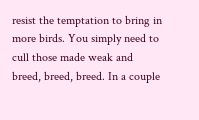resist the temptation to bring in more birds. You simply need to cull those made weak and breed, breed, breed. In a couple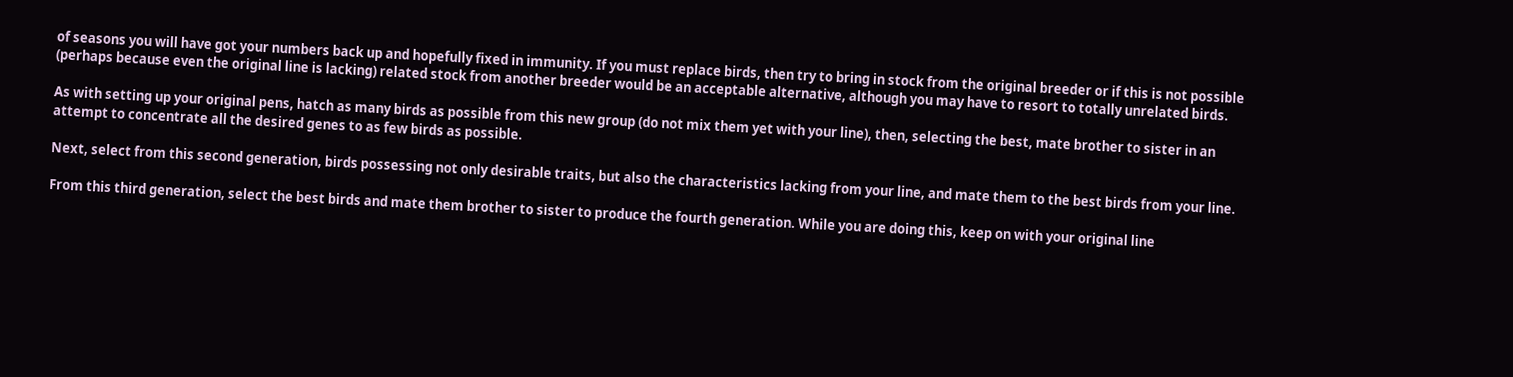of seasons you will have got your numbers back up and hopefully fixed in immunity. If you must replace birds, then try to bring in stock from the original breeder or if this is not possible (perhaps because even the original line is lacking) related stock from another breeder would be an acceptable alternative, although you may have to resort to totally unrelated birds.

As with setting up your original pens, hatch as many birds as possible from this new group (do not mix them yet with your line), then, selecting the best, mate brother to sister in an attempt to concentrate all the desired genes to as few birds as possible.

Next, select from this second generation, birds possessing not only desirable traits, but also the characteristics lacking from your line, and mate them to the best birds from your line.

From this third generation, select the best birds and mate them brother to sister to produce the fourth generation. While you are doing this, keep on with your original line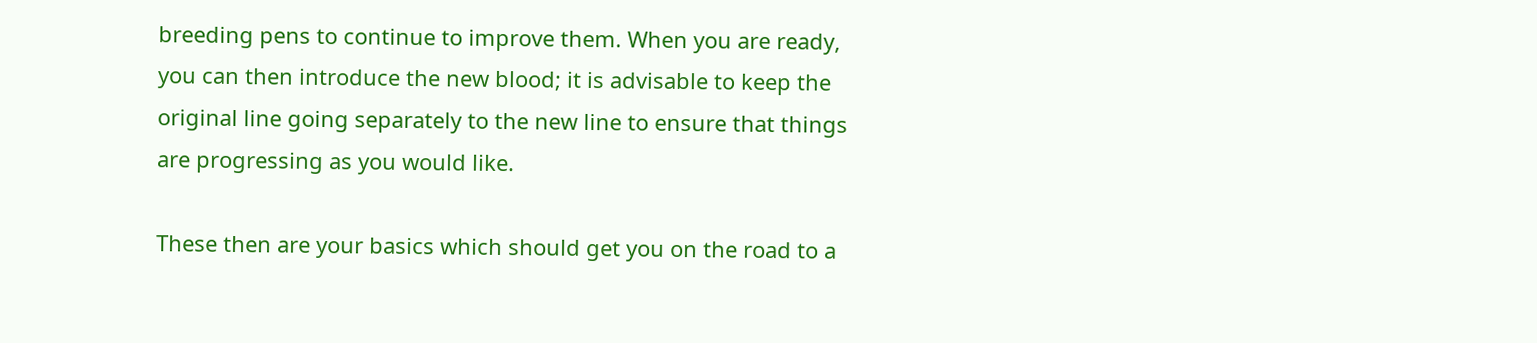breeding pens to continue to improve them. When you are ready, you can then introduce the new blood; it is advisable to keep the original line going separately to the new line to ensure that things are progressing as you would like.

These then are your basics which should get you on the road to a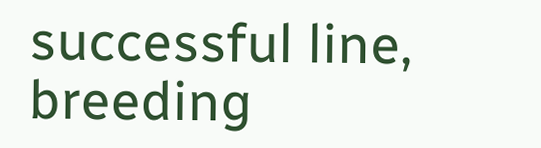successful line, breeding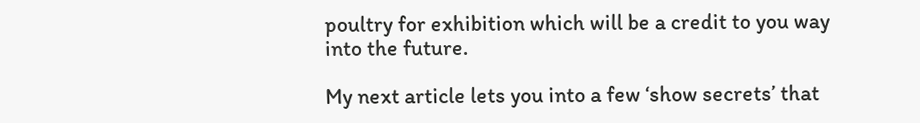poultry for exhibition which will be a credit to you way into the future.

My next article lets you into a few ‘show secrets’ that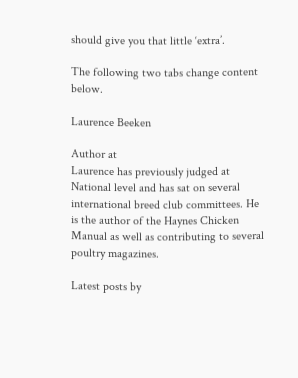should give you that little ‘extra’.

The following two tabs change content below.

Laurence Beeken

Author at
Laurence has previously judged at National level and has sat on several international breed club committees. He is the author of the Haynes Chicken Manual as well as contributing to several poultry magazines.

Latest posts by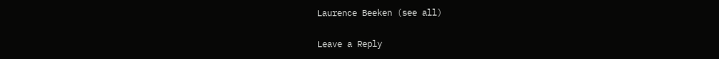Laurence Beeken (see all)

Leave a Reply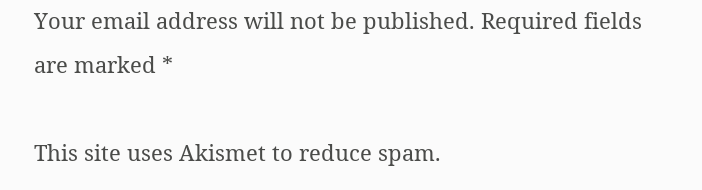Your email address will not be published. Required fields are marked *

This site uses Akismet to reduce spam.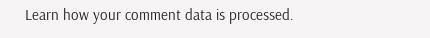Learn how your comment data is processed.